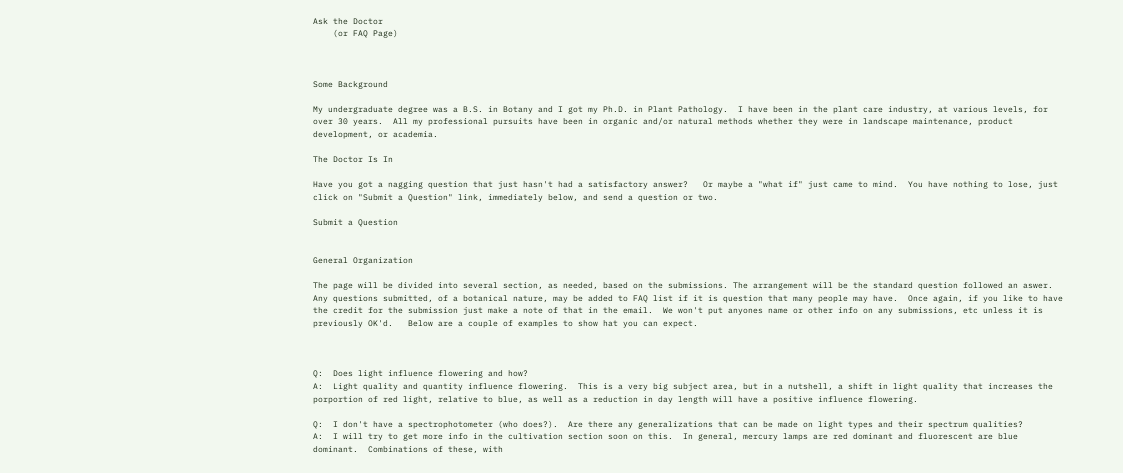Ask the Doctor
    (or FAQ Page)



Some Background

My undergraduate degree was a B.S. in Botany and I got my Ph.D. in Plant Pathology.  I have been in the plant care industry, at various levels, for over 30 years.  All my professional pursuits have been in organic and/or natural methods whether they were in landscape maintenance, product development, or academia.

The Doctor Is In

Have you got a nagging question that just hasn't had a satisfactory answer?   Or maybe a "what if" just came to mind.  You have nothing to lose, just click on "Submit a Question" link, immediately below, and send a question or two.

Submit a Question


General Organization

The page will be divided into several section, as needed, based on the submissions. The arrangement will be the standard question followed an aswer. Any questions submitted, of a botanical nature, may be added to FAQ list if it is question that many people may have.  Once again, if you like to have the credit for the submission just make a note of that in the email.  We won't put anyones name or other info on any submissions, etc unless it is previously OK'd.   Below are a couple of examples to show hat you can expect.



Q:  Does light influence flowering and how?
A:  Light quality and quantity influence flowering.  This is a very big subject area, but in a nutshell, a shift in light quality that increases the porportion of red light, relative to blue, as well as a reduction in day length will have a positive influence flowering.

Q:  I don't have a spectrophotometer (who does?).  Are there any generalizations that can be made on light types and their spectrum qualities?
A:  I will try to get more info in the cultivation section soon on this.  In general, mercury lamps are red dominant and fluorescent are blue dominant.  Combinations of these, with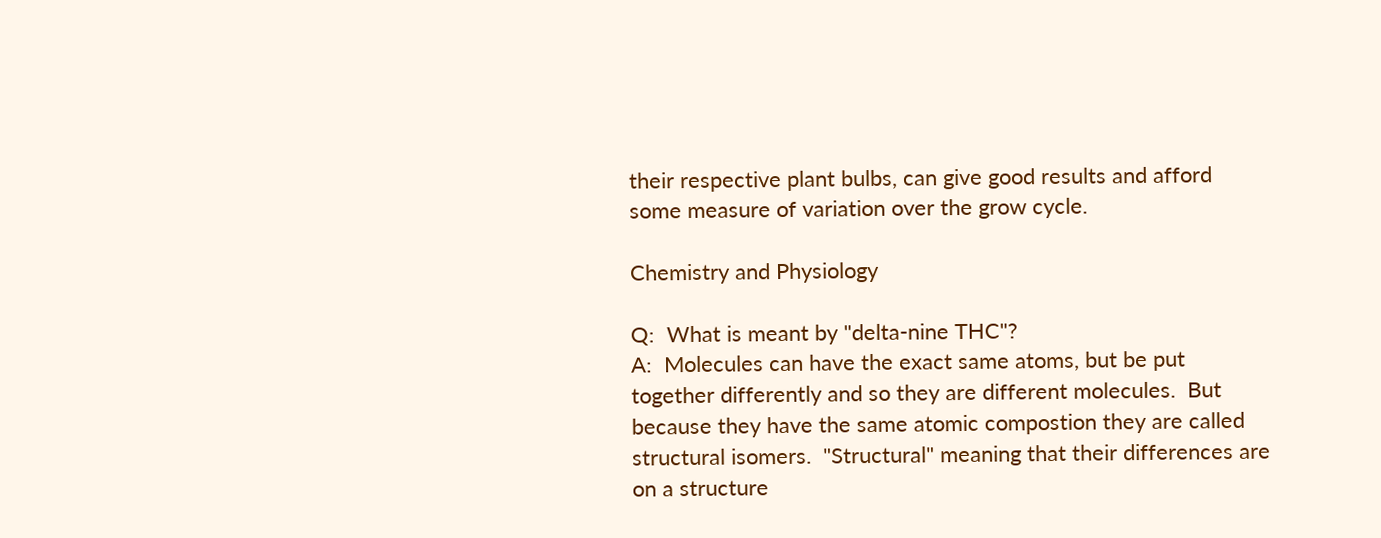their respective plant bulbs, can give good results and afford some measure of variation over the grow cycle.

Chemistry and Physiology

Q:  What is meant by "delta-nine THC"?
A:  Molecules can have the exact same atoms, but be put together differently and so they are different molecules.  But because they have the same atomic compostion they are called structural isomers.  "Structural" meaning that their differences are on a structure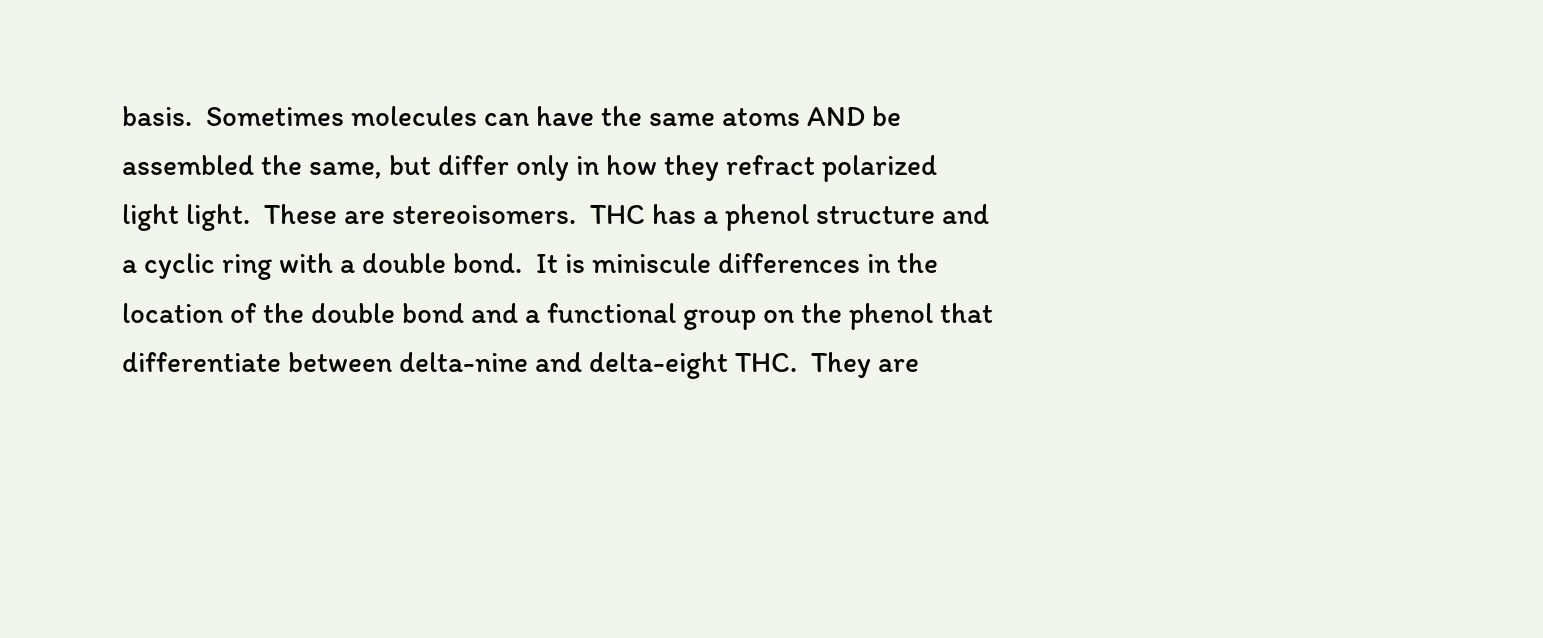basis.  Sometimes molecules can have the same atoms AND be assembled the same, but differ only in how they refract polarized light light.  These are stereoisomers.  THC has a phenol structure and a cyclic ring with a double bond.  It is miniscule differences in the location of the double bond and a functional group on the phenol that differentiate between delta-nine and delta-eight THC.  They are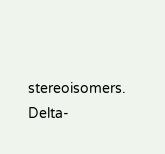stereoisomers.  Delta-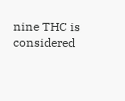nine THC is considered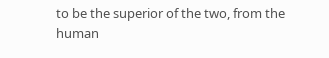to be the superior of the two, from the human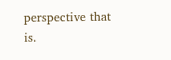perspective that is.